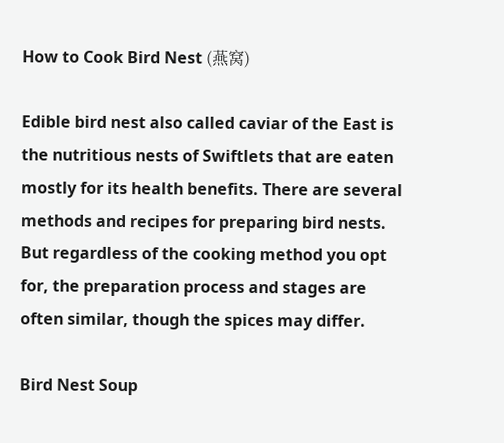How to Cook Bird Nest (燕窝)

Edible bird nest also called caviar of the East is the nutritious nests of Swiftlets that are eaten mostly for its health benefits. There are several methods and recipes for preparing bird nests. But regardless of the cooking method you opt for, the preparation process and stages are often similar, though the spices may differ.

Bird Nest Soup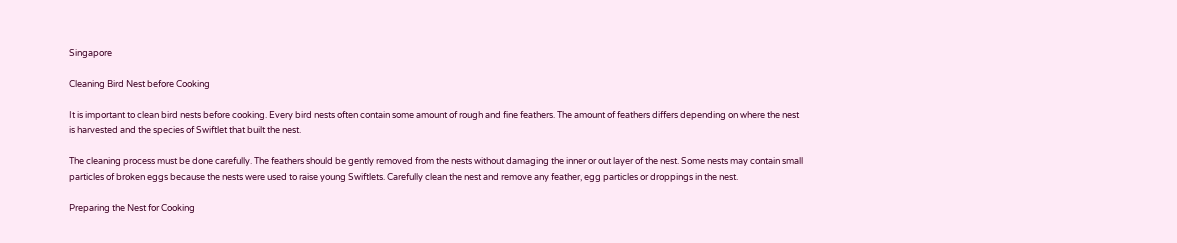Singapore

Cleaning Bird Nest before Cooking

It is important to clean bird nests before cooking. Every bird nests often contain some amount of rough and fine feathers. The amount of feathers differs depending on where the nest is harvested and the species of Swiftlet that built the nest.

The cleaning process must be done carefully. The feathers should be gently removed from the nests without damaging the inner or out layer of the nest. Some nests may contain small particles of broken eggs because the nests were used to raise young Swiftlets. Carefully clean the nest and remove any feather, egg particles or droppings in the nest.

Preparing the Nest for Cooking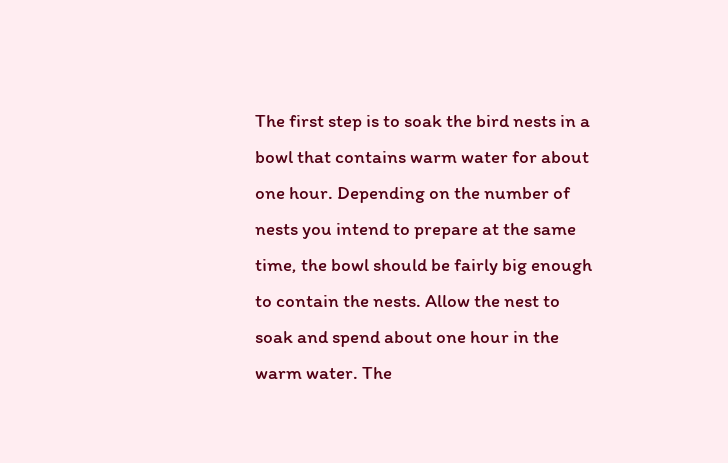The first step is to soak the bird nests in a bowl that contains warm water for about one hour. Depending on the number of nests you intend to prepare at the same time, the bowl should be fairly big enough to contain the nests. Allow the nest to soak and spend about one hour in the warm water. The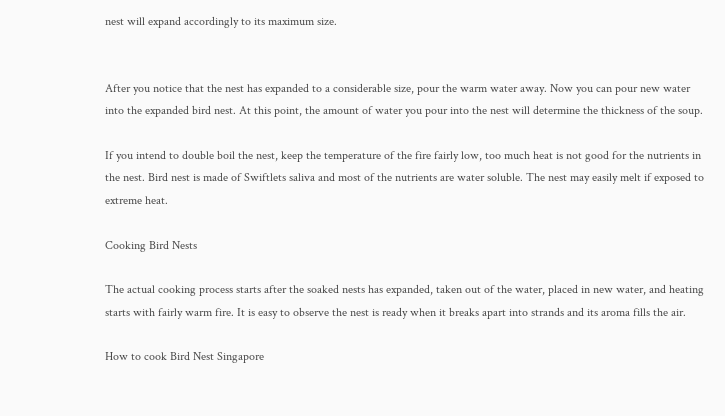nest will expand accordingly to its maximum size.


After you notice that the nest has expanded to a considerable size, pour the warm water away. Now you can pour new water into the expanded bird nest. At this point, the amount of water you pour into the nest will determine the thickness of the soup.

If you intend to double boil the nest, keep the temperature of the fire fairly low, too much heat is not good for the nutrients in the nest. Bird nest is made of Swiftlets saliva and most of the nutrients are water soluble. The nest may easily melt if exposed to extreme heat.

Cooking Bird Nests

The actual cooking process starts after the soaked nests has expanded, taken out of the water, placed in new water, and heating starts with fairly warm fire. It is easy to observe the nest is ready when it breaks apart into strands and its aroma fills the air.

How to cook Bird Nest Singapore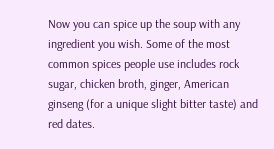Now you can spice up the soup with any ingredient you wish. Some of the most common spices people use includes rock sugar, chicken broth, ginger, American ginseng (for a unique slight bitter taste) and red dates.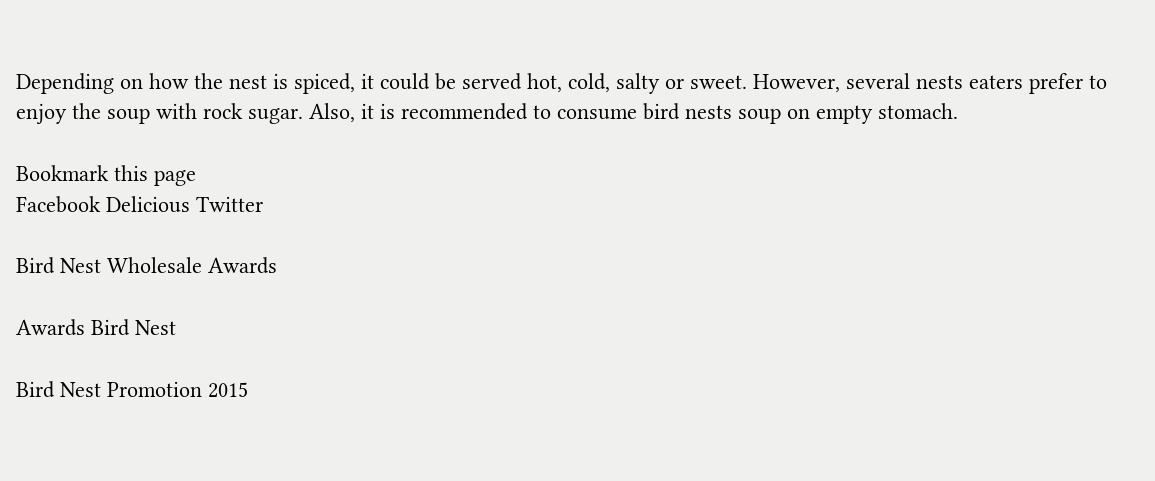Depending on how the nest is spiced, it could be served hot, cold, salty or sweet. However, several nests eaters prefer to enjoy the soup with rock sugar. Also, it is recommended to consume bird nests soup on empty stomach.

Bookmark this page
Facebook Delicious Twitter

Bird Nest Wholesale Awards

Awards Bird Nest

Bird Nest Promotion 2015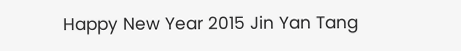Happy New Year 2015 Jin Yan Tang